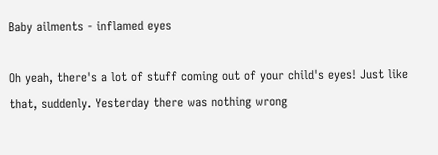Baby ailments - inflamed eyes

Oh yeah, there's a lot of stuff coming out of your child's eyes! Just like that, suddenly. Yesterday there was nothing wrong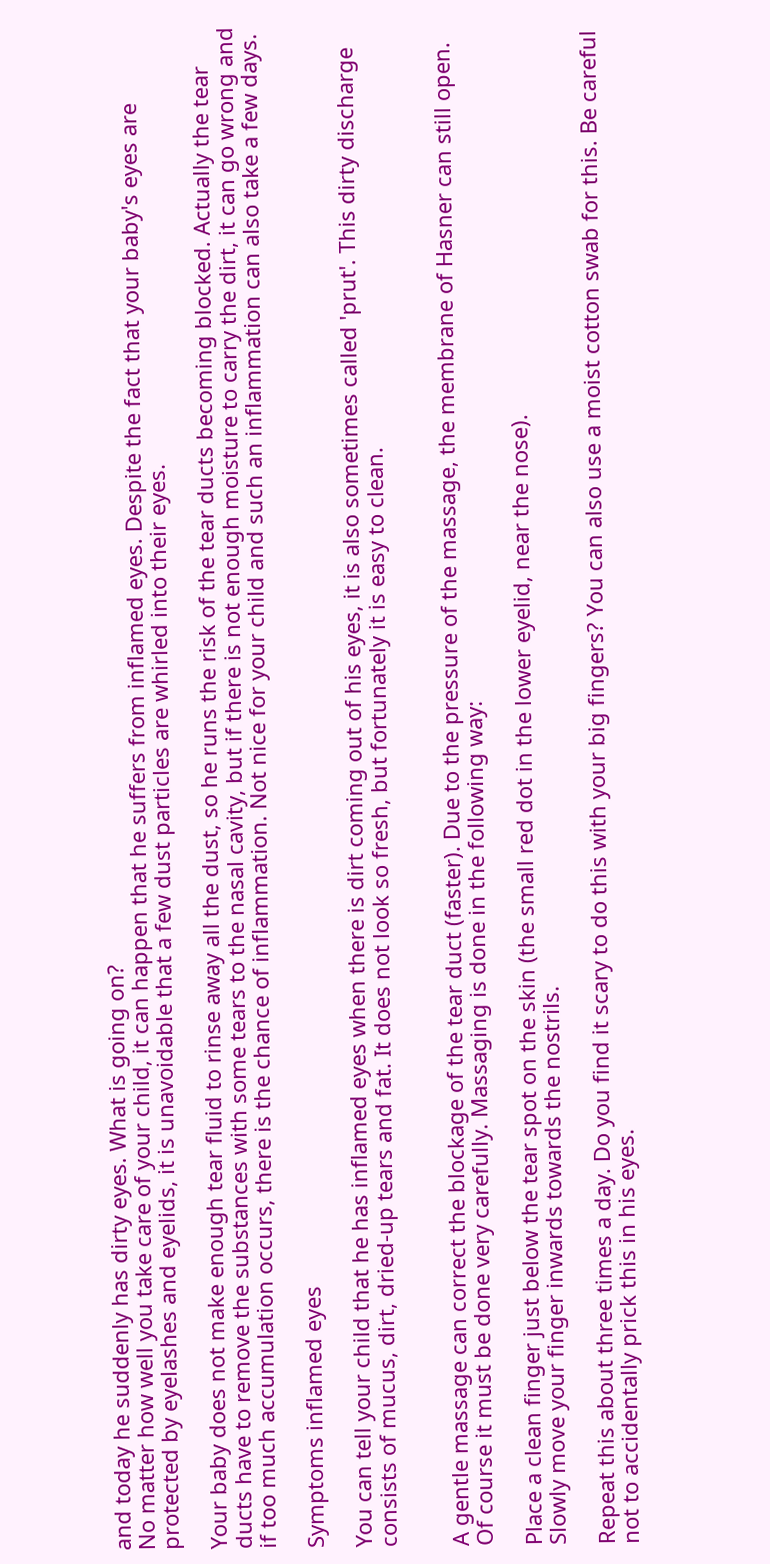and today he suddenly has dirty eyes. What is going on?
No matter how well you take care of your child, it can happen that he suffers from inflamed eyes. Despite the fact that your baby's eyes are protected by eyelashes and eyelids, it is unavoidable that a few dust particles are whirled into their eyes.

Your baby does not make enough tear fluid to rinse away all the dust, so he runs the risk of the tear ducts becoming blocked. Actually the tear ducts have to remove the substances with some tears to the nasal cavity, but if there is not enough moisture to carry the dirt, it can go wrong and if too much accumulation occurs, there is the chance of inflammation. Not nice for your child and such an inflammation can also take a few days.

Symptoms inflamed eyes

You can tell your child that he has inflamed eyes when there is dirt coming out of his eyes, it is also sometimes called 'prut'. This dirty discharge consists of mucus, dirt, dried-up tears and fat. It does not look so fresh, but fortunately it is easy to clean.


A gentle massage can correct the blockage of the tear duct (faster). Due to the pressure of the massage, the membrane of Hasner can still open. Of course it must be done very carefully. Massaging is done in the following way:

Place a clean finger just below the tear spot on the skin (the small red dot in the lower eyelid, near the nose).
Slowly move your finger inwards towards the nostrils.

Repeat this about three times a day. Do you find it scary to do this with your big fingers? You can also use a moist cotton swab for this. Be careful not to accidentally prick this in his eyes.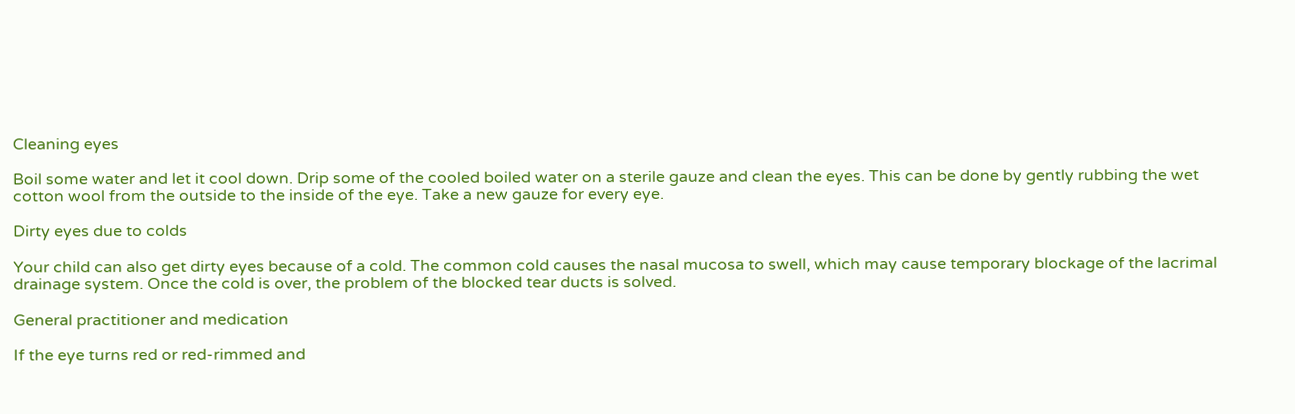Cleaning eyes

Boil some water and let it cool down. Drip some of the cooled boiled water on a sterile gauze and clean the eyes. This can be done by gently rubbing the wet cotton wool from the outside to the inside of the eye. Take a new gauze for every eye.

Dirty eyes due to colds

Your child can also get dirty eyes because of a cold. The common cold causes the nasal mucosa to swell, which may cause temporary blockage of the lacrimal drainage system. Once the cold is over, the problem of the blocked tear ducts is solved.

General practitioner and medication

If the eye turns red or red-rimmed and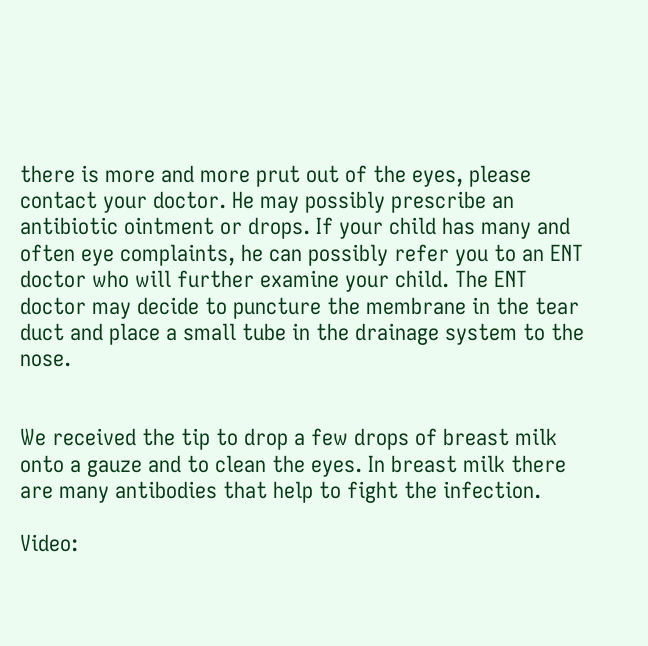there is more and more prut out of the eyes, please contact your doctor. He may possibly prescribe an antibiotic ointment or drops. If your child has many and often eye complaints, he can possibly refer you to an ENT doctor who will further examine your child. The ENT doctor may decide to puncture the membrane in the tear duct and place a small tube in the drainage system to the nose.


We received the tip to drop a few drops of breast milk onto a gauze and to clean the eyes. In breast milk there are many antibodies that help to fight the infection.

Video: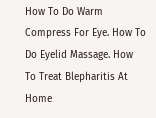How To Do Warm Compress For Eye. How To Do Eyelid Massage. How To Treat Blepharitis At Home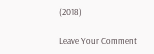(2018)

Leave Your Comment